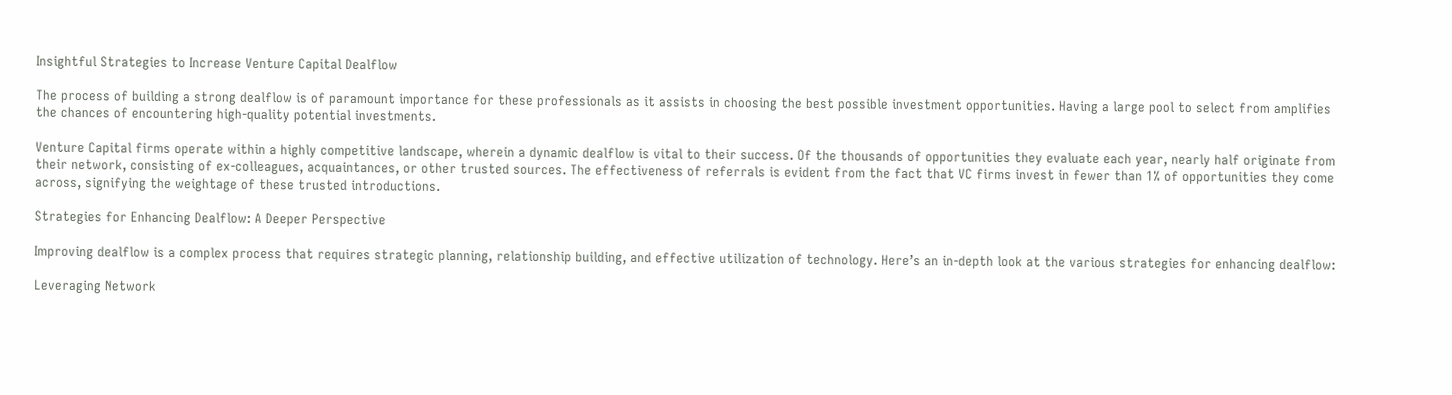Insightful Strategies to Increase Venture Capital Dealflow

The process of building a strong dealflow is of paramount importance for these professionals as it assists in choosing the best possible investment opportunities. Having a large pool to select from amplifies the chances of encountering high-quality potential investments.

Venture Capital firms operate within a highly competitive landscape, wherein a dynamic dealflow is vital to their success. Of the thousands of opportunities they evaluate each year, nearly half originate from their network, consisting of ex-colleagues, acquaintances, or other trusted sources. The effectiveness of referrals is evident from the fact that VC firms invest in fewer than 1% of opportunities they come across, signifying the weightage of these trusted introductions.

Strategies for Enhancing Dealflow: A Deeper Perspective

Improving dealflow is a complex process that requires strategic planning, relationship building, and effective utilization of technology. Here’s an in-depth look at the various strategies for enhancing dealflow:

Leveraging Network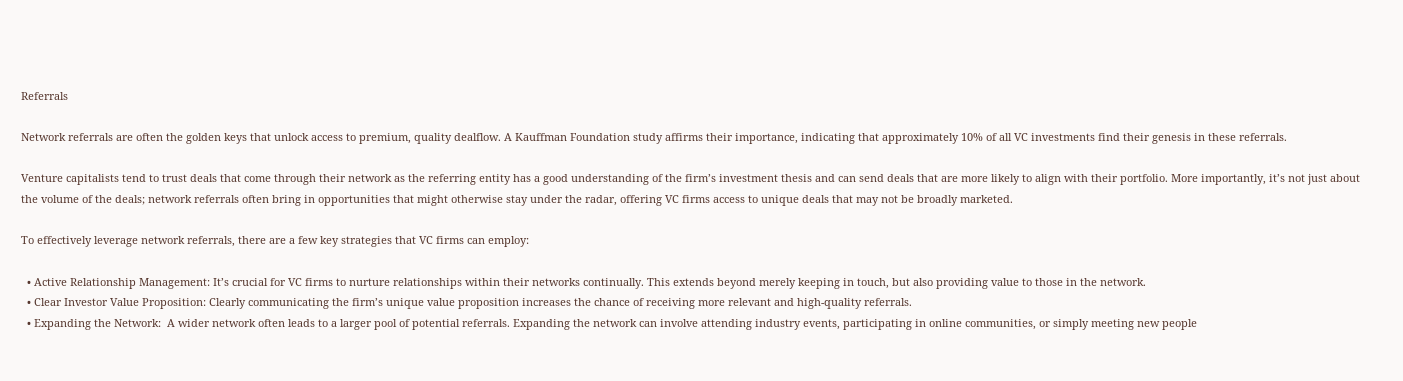Referrals

Network referrals are often the golden keys that unlock access to premium, quality dealflow. A Kauffman Foundation study affirms their importance, indicating that approximately 10% of all VC investments find their genesis in these referrals.

Venture capitalists tend to trust deals that come through their network as the referring entity has a good understanding of the firm’s investment thesis and can send deals that are more likely to align with their portfolio. More importantly, it’s not just about the volume of the deals; network referrals often bring in opportunities that might otherwise stay under the radar, offering VC firms access to unique deals that may not be broadly marketed.

To effectively leverage network referrals, there are a few key strategies that VC firms can employ:

  • Active Relationship Management: It’s crucial for VC firms to nurture relationships within their networks continually. This extends beyond merely keeping in touch, but also providing value to those in the network.
  • Clear Investor Value Proposition: Clearly communicating the firm’s unique value proposition increases the chance of receiving more relevant and high-quality referrals.
  • Expanding the Network:  A wider network often leads to a larger pool of potential referrals. Expanding the network can involve attending industry events, participating in online communities, or simply meeting new people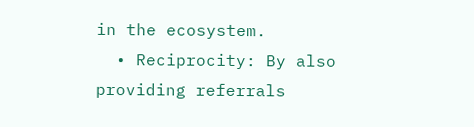in the ecosystem.
  • Reciprocity: By also providing referrals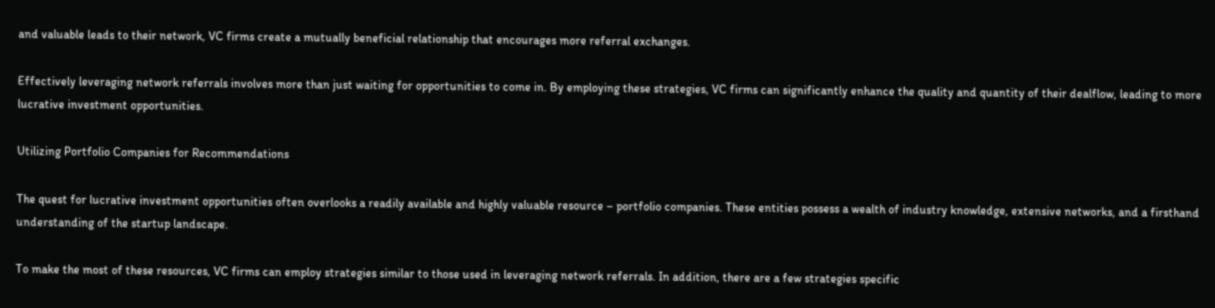and valuable leads to their network, VC firms create a mutually beneficial relationship that encourages more referral exchanges.

Effectively leveraging network referrals involves more than just waiting for opportunities to come in. By employing these strategies, VC firms can significantly enhance the quality and quantity of their dealflow, leading to more lucrative investment opportunities.

Utilizing Portfolio Companies for Recommendations

The quest for lucrative investment opportunities often overlooks a readily available and highly valuable resource – portfolio companies. These entities possess a wealth of industry knowledge, extensive networks, and a firsthand understanding of the startup landscape.

To make the most of these resources, VC firms can employ strategies similar to those used in leveraging network referrals. In addition, there are a few strategies specific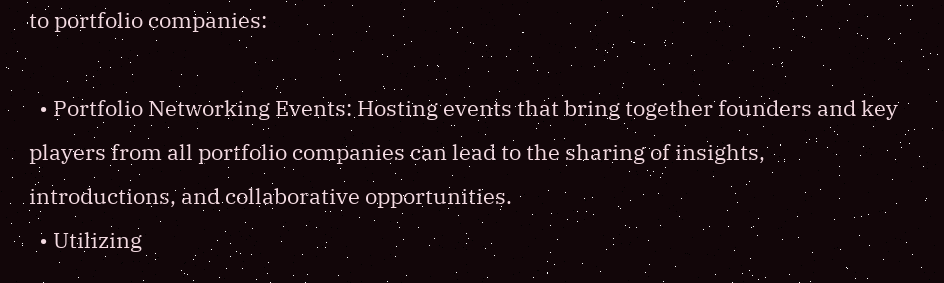to portfolio companies:

  • Portfolio Networking Events: Hosting events that bring together founders and key players from all portfolio companies can lead to the sharing of insights, introductions, and collaborative opportunities.
  • Utilizing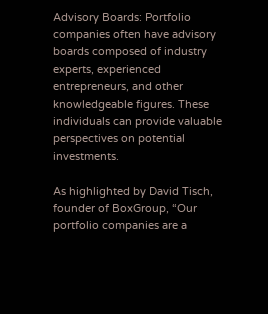Advisory Boards: Portfolio companies often have advisory boards composed of industry experts, experienced entrepreneurs, and other knowledgeable figures. These individuals can provide valuable perspectives on potential investments.

As highlighted by David Tisch, founder of BoxGroup, “Our portfolio companies are a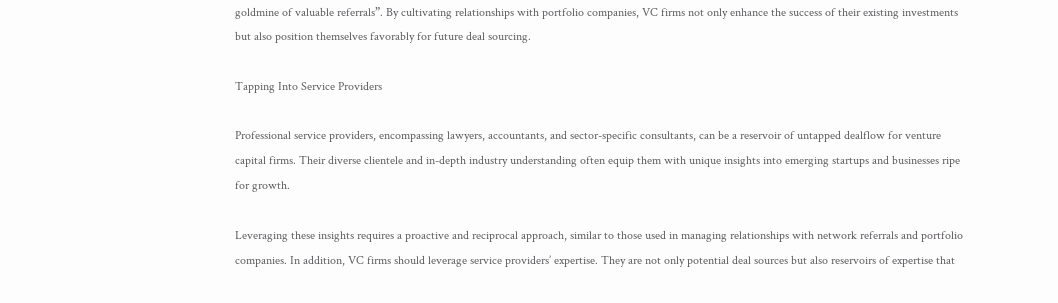goldmine of valuable referrals”. By cultivating relationships with portfolio companies, VC firms not only enhance the success of their existing investments but also position themselves favorably for future deal sourcing.

Tapping Into Service Providers

Professional service providers, encompassing lawyers, accountants, and sector-specific consultants, can be a reservoir of untapped dealflow for venture capital firms. Their diverse clientele and in-depth industry understanding often equip them with unique insights into emerging startups and businesses ripe for growth.

Leveraging these insights requires a proactive and reciprocal approach, similar to those used in managing relationships with network referrals and portfolio companies. In addition, VC firms should leverage service providers’ expertise. They are not only potential deal sources but also reservoirs of expertise that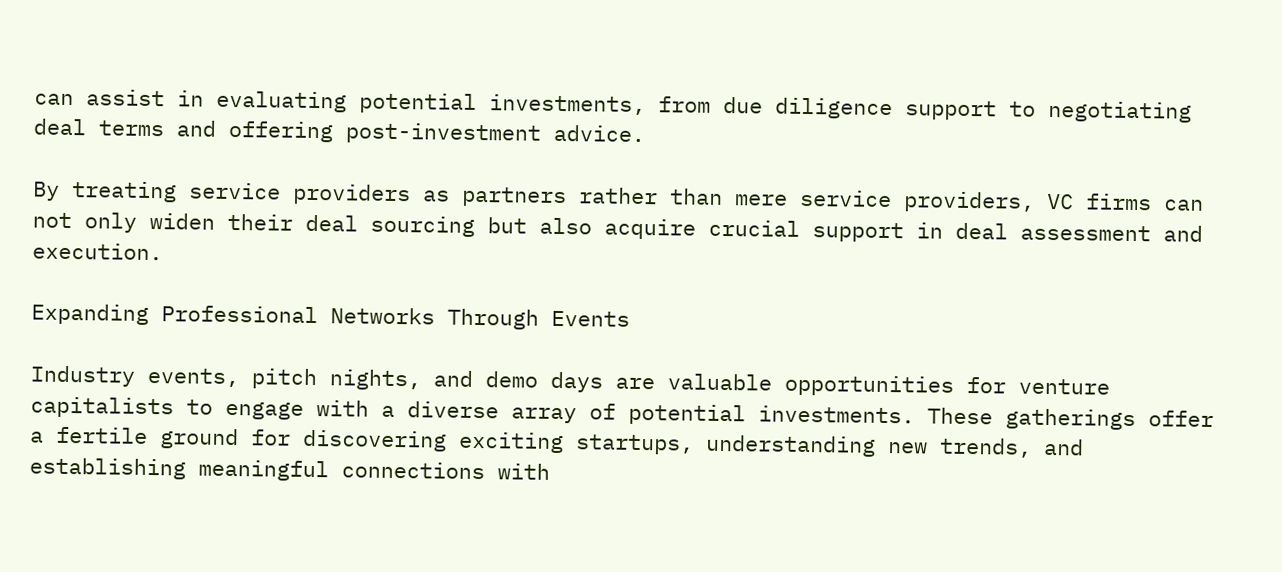can assist in evaluating potential investments, from due diligence support to negotiating deal terms and offering post-investment advice.

By treating service providers as partners rather than mere service providers, VC firms can not only widen their deal sourcing but also acquire crucial support in deal assessment and execution.

Expanding Professional Networks Through Events

Industry events, pitch nights, and demo days are valuable opportunities for venture capitalists to engage with a diverse array of potential investments. These gatherings offer a fertile ground for discovering exciting startups, understanding new trends, and establishing meaningful connections with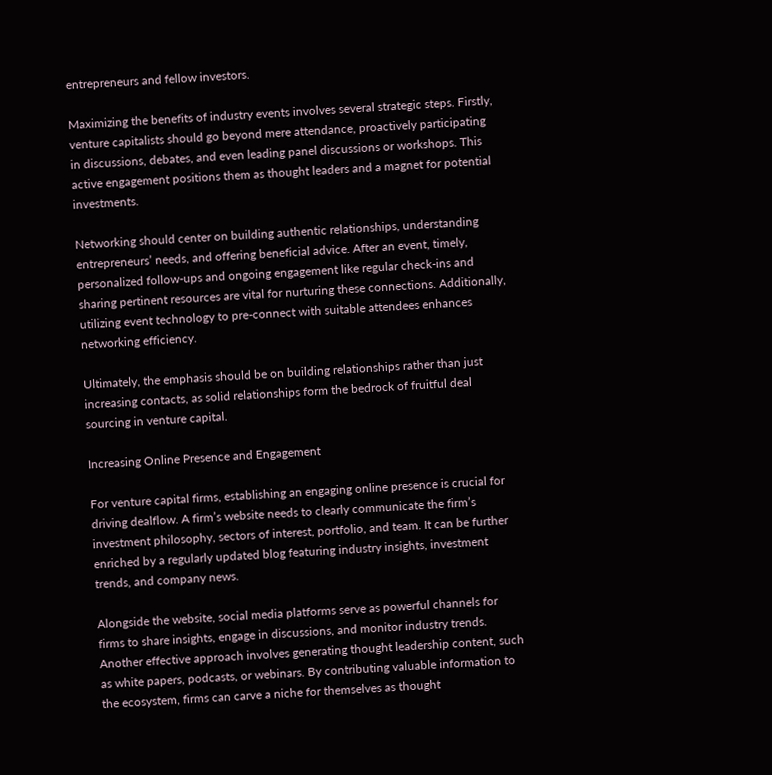entrepreneurs and fellow investors.

Maximizing the benefits of industry events involves several strategic steps. Firstly, venture capitalists should go beyond mere attendance, proactively participating in discussions, debates, and even leading panel discussions or workshops. This active engagement positions them as thought leaders and a magnet for potential investments.

Networking should center on building authentic relationships, understanding entrepreneurs’ needs, and offering beneficial advice. After an event, timely, personalized follow-ups and ongoing engagement like regular check-ins and sharing pertinent resources are vital for nurturing these connections. Additionally, utilizing event technology to pre-connect with suitable attendees enhances networking efficiency.

Ultimately, the emphasis should be on building relationships rather than just increasing contacts, as solid relationships form the bedrock of fruitful deal sourcing in venture capital.

Increasing Online Presence and Engagement

For venture capital firms, establishing an engaging online presence is crucial for driving dealflow. A firm’s website needs to clearly communicate the firm’s investment philosophy, sectors of interest, portfolio, and team. It can be further enriched by a regularly updated blog featuring industry insights, investment trends, and company news.

Alongside the website, social media platforms serve as powerful channels for firms to share insights, engage in discussions, and monitor industry trends. Another effective approach involves generating thought leadership content, such as white papers, podcasts, or webinars. By contributing valuable information to the ecosystem, firms can carve a niche for themselves as thought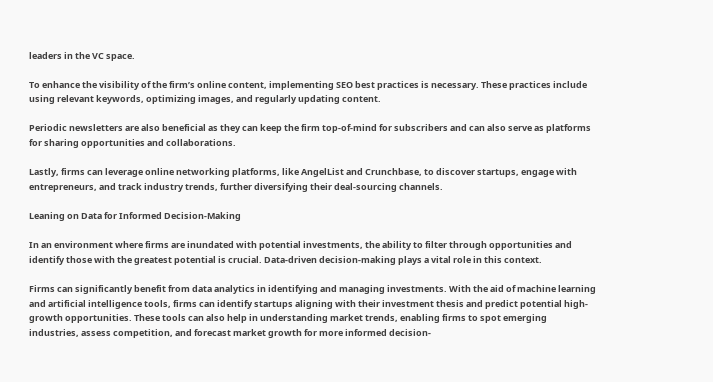leaders in the VC space.

To enhance the visibility of the firm’s online content, implementing SEO best practices is necessary. These practices include using relevant keywords, optimizing images, and regularly updating content.

Periodic newsletters are also beneficial as they can keep the firm top-of-mind for subscribers and can also serve as platforms for sharing opportunities and collaborations.

Lastly, firms can leverage online networking platforms, like AngelList and Crunchbase, to discover startups, engage with entrepreneurs, and track industry trends, further diversifying their deal-sourcing channels.

Leaning on Data for Informed Decision-Making

In an environment where firms are inundated with potential investments, the ability to filter through opportunities and identify those with the greatest potential is crucial. Data-driven decision-making plays a vital role in this context.

Firms can significantly benefit from data analytics in identifying and managing investments. With the aid of machine learning and artificial intelligence tools, firms can identify startups aligning with their investment thesis and predict potential high-growth opportunities. These tools can also help in understanding market trends, enabling firms to spot emerging industries, assess competition, and forecast market growth for more informed decision-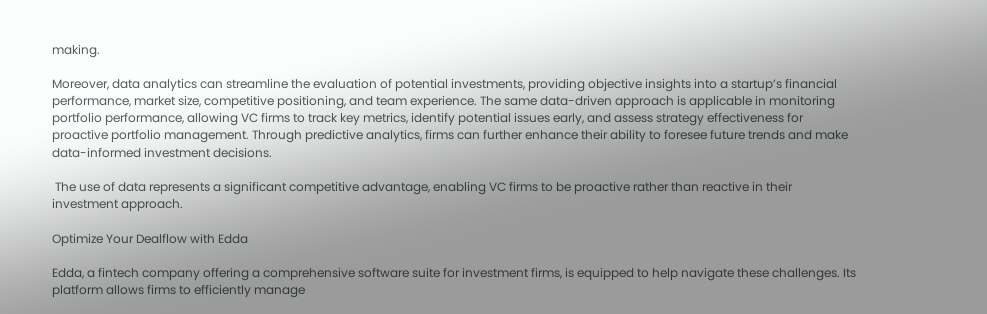making.

Moreover, data analytics can streamline the evaluation of potential investments, providing objective insights into a startup’s financial performance, market size, competitive positioning, and team experience. The same data-driven approach is applicable in monitoring portfolio performance, allowing VC firms to track key metrics, identify potential issues early, and assess strategy effectiveness for proactive portfolio management. Through predictive analytics, firms can further enhance their ability to foresee future trends and make data-informed investment decisions.

 The use of data represents a significant competitive advantage, enabling VC firms to be proactive rather than reactive in their investment approach.

Optimize Your Dealflow with Edda

Edda, a fintech company offering a comprehensive software suite for investment firms, is equipped to help navigate these challenges. Its platform allows firms to efficiently manage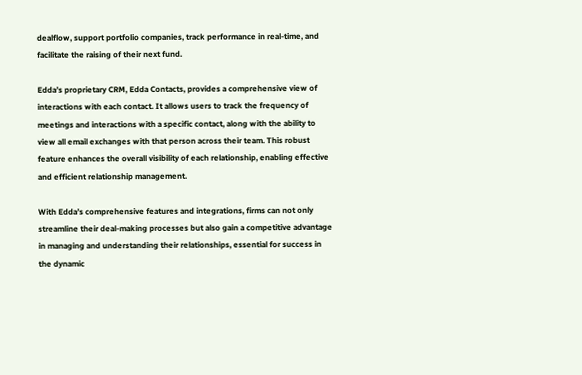dealflow, support portfolio companies, track performance in real-time, and facilitate the raising of their next fund.

Edda’s proprietary CRM, Edda Contacts, provides a comprehensive view of interactions with each contact. It allows users to track the frequency of meetings and interactions with a specific contact, along with the ability to view all email exchanges with that person across their team. This robust feature enhances the overall visibility of each relationship, enabling effective and efficient relationship management.

With Edda’s comprehensive features and integrations, firms can not only streamline their deal-making processes but also gain a competitive advantage in managing and understanding their relationships, essential for success in the dynamic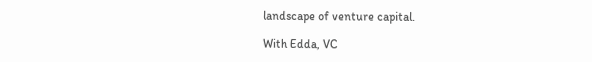landscape of venture capital.

With Edda, VC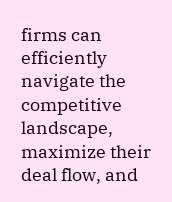firms can efficiently navigate the competitive landscape, maximize their deal flow, and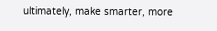ultimately, make smarter, more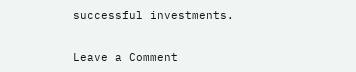successful investments.


Leave a Comment